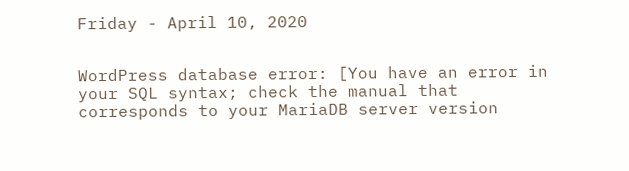Friday - April 10, 2020


WordPress database error: [You have an error in your SQL syntax; check the manual that corresponds to your MariaDB server version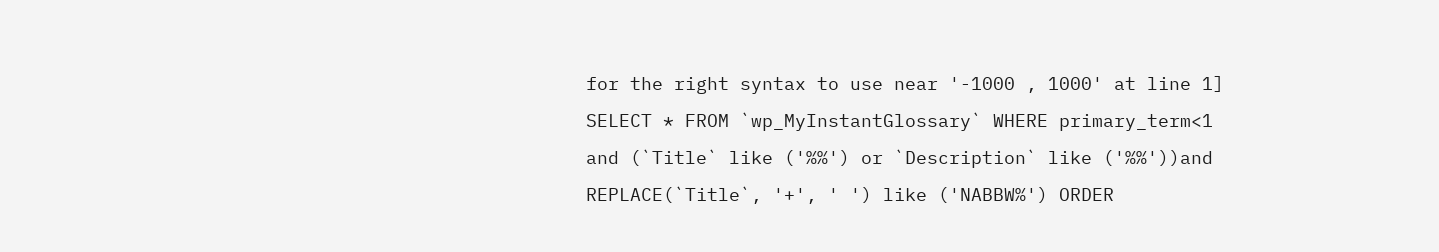for the right syntax to use near '-1000 , 1000' at line 1]
SELECT * FROM `wp_MyInstantGlossary` WHERE primary_term<1 and (`Title` like ('%%') or `Description` like ('%%'))and REPLACE(`Title`, '+', ' ') like ('NABBW%') ORDER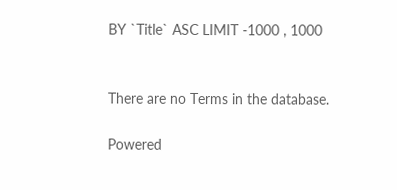BY `Title` ASC LIMIT -1000 , 1000


There are no Terms in the database.

Powered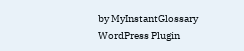by MyInstantGlossary WordPress Plugin